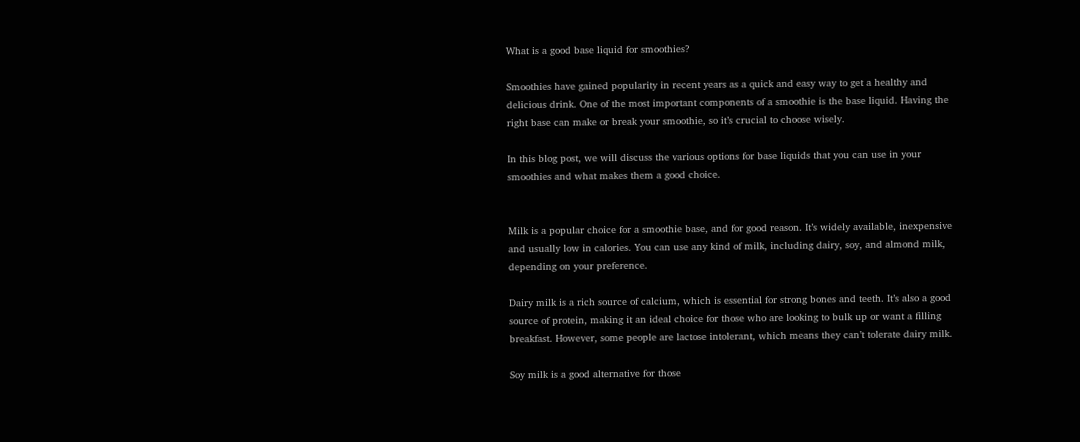What is a good base liquid for smoothies?

Smoothies have gained popularity in recent years as a quick and easy way to get a healthy and delicious drink. One of the most important components of a smoothie is the base liquid. Having the right base can make or break your smoothie, so it’s crucial to choose wisely.

In this blog post, we will discuss the various options for base liquids that you can use in your smoothies and what makes them a good choice.


Milk is a popular choice for a smoothie base, and for good reason. It’s widely available, inexpensive and usually low in calories. You can use any kind of milk, including dairy, soy, and almond milk, depending on your preference.

Dairy milk is a rich source of calcium, which is essential for strong bones and teeth. It’s also a good source of protein, making it an ideal choice for those who are looking to bulk up or want a filling breakfast. However, some people are lactose intolerant, which means they can’t tolerate dairy milk.

Soy milk is a good alternative for those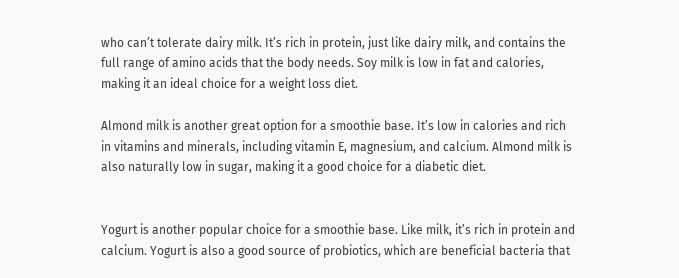who can’t tolerate dairy milk. It’s rich in protein, just like dairy milk, and contains the full range of amino acids that the body needs. Soy milk is low in fat and calories, making it an ideal choice for a weight loss diet.

Almond milk is another great option for a smoothie base. It’s low in calories and rich in vitamins and minerals, including vitamin E, magnesium, and calcium. Almond milk is also naturally low in sugar, making it a good choice for a diabetic diet.


Yogurt is another popular choice for a smoothie base. Like milk, it’s rich in protein and calcium. Yogurt is also a good source of probiotics, which are beneficial bacteria that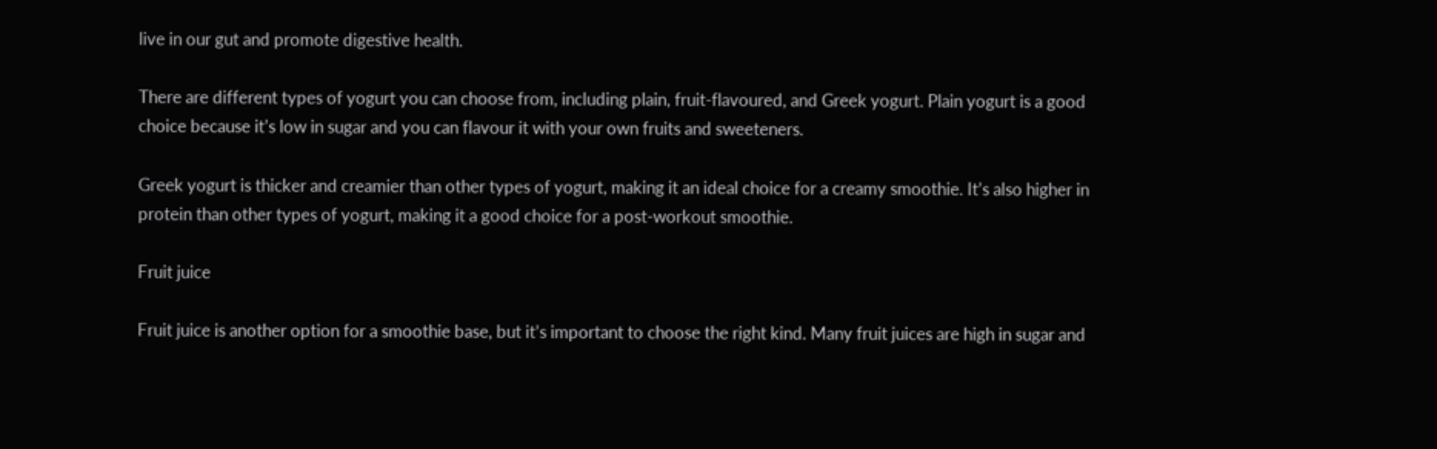live in our gut and promote digestive health.

There are different types of yogurt you can choose from, including plain, fruit-flavoured, and Greek yogurt. Plain yogurt is a good choice because it’s low in sugar and you can flavour it with your own fruits and sweeteners.

Greek yogurt is thicker and creamier than other types of yogurt, making it an ideal choice for a creamy smoothie. It’s also higher in protein than other types of yogurt, making it a good choice for a post-workout smoothie.

Fruit juice

Fruit juice is another option for a smoothie base, but it’s important to choose the right kind. Many fruit juices are high in sugar and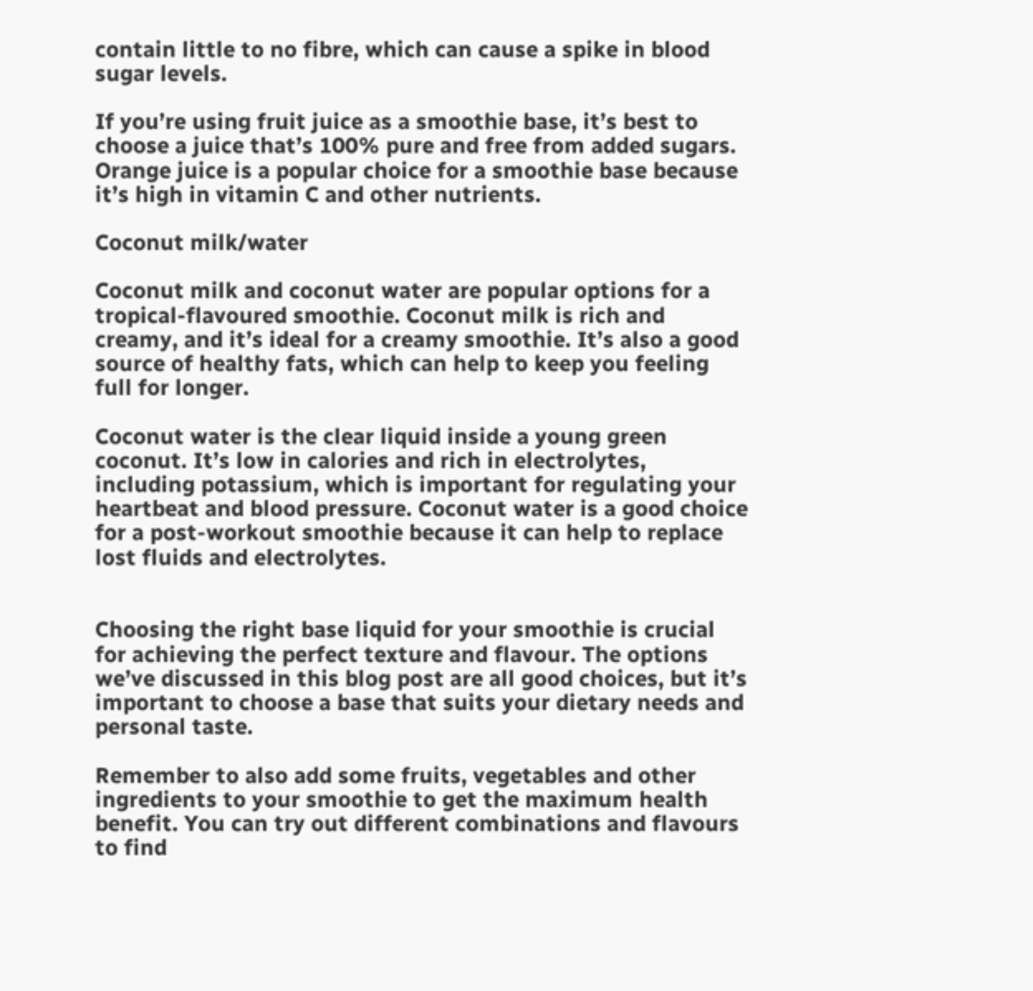contain little to no fibre, which can cause a spike in blood sugar levels.

If you’re using fruit juice as a smoothie base, it’s best to choose a juice that’s 100% pure and free from added sugars. Orange juice is a popular choice for a smoothie base because it’s high in vitamin C and other nutrients.

Coconut milk/water

Coconut milk and coconut water are popular options for a tropical-flavoured smoothie. Coconut milk is rich and creamy, and it’s ideal for a creamy smoothie. It’s also a good source of healthy fats, which can help to keep you feeling full for longer.

Coconut water is the clear liquid inside a young green coconut. It’s low in calories and rich in electrolytes, including potassium, which is important for regulating your heartbeat and blood pressure. Coconut water is a good choice for a post-workout smoothie because it can help to replace lost fluids and electrolytes.


Choosing the right base liquid for your smoothie is crucial for achieving the perfect texture and flavour. The options we’ve discussed in this blog post are all good choices, but it’s important to choose a base that suits your dietary needs and personal taste.

Remember to also add some fruits, vegetables and other ingredients to your smoothie to get the maximum health benefit. You can try out different combinations and flavours to find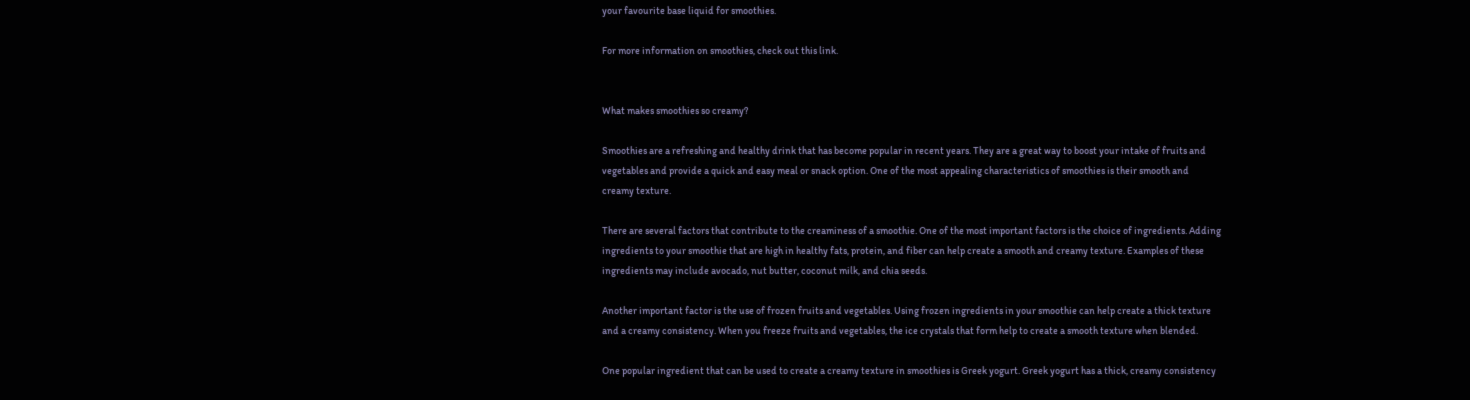your favourite base liquid for smoothies.

For more information on smoothies, check out this link.


What makes smoothies so creamy?

Smoothies are a refreshing and healthy drink that has become popular in recent years. They are a great way to boost your intake of fruits and vegetables and provide a quick and easy meal or snack option. One of the most appealing characteristics of smoothies is their smooth and creamy texture.

There are several factors that contribute to the creaminess of a smoothie. One of the most important factors is the choice of ingredients. Adding ingredients to your smoothie that are high in healthy fats, protein, and fiber can help create a smooth and creamy texture. Examples of these ingredients may include avocado, nut butter, coconut milk, and chia seeds.

Another important factor is the use of frozen fruits and vegetables. Using frozen ingredients in your smoothie can help create a thick texture and a creamy consistency. When you freeze fruits and vegetables, the ice crystals that form help to create a smooth texture when blended.

One popular ingredient that can be used to create a creamy texture in smoothies is Greek yogurt. Greek yogurt has a thick, creamy consistency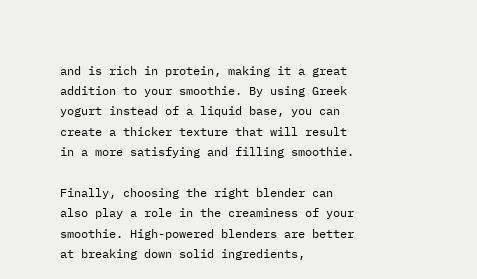and is rich in protein, making it a great addition to your smoothie. By using Greek yogurt instead of a liquid base, you can create a thicker texture that will result in a more satisfying and filling smoothie.

Finally, choosing the right blender can also play a role in the creaminess of your smoothie. High-powered blenders are better at breaking down solid ingredients,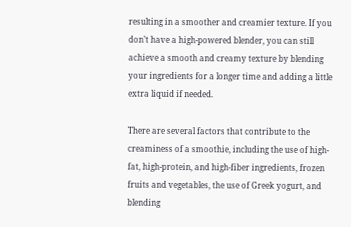resulting in a smoother and creamier texture. If you don’t have a high-powered blender, you can still achieve a smooth and creamy texture by blending your ingredients for a longer time and adding a little extra liquid if needed.

There are several factors that contribute to the creaminess of a smoothie, including the use of high-fat, high-protein, and high-fiber ingredients, frozen fruits and vegetables, the use of Greek yogurt, and blending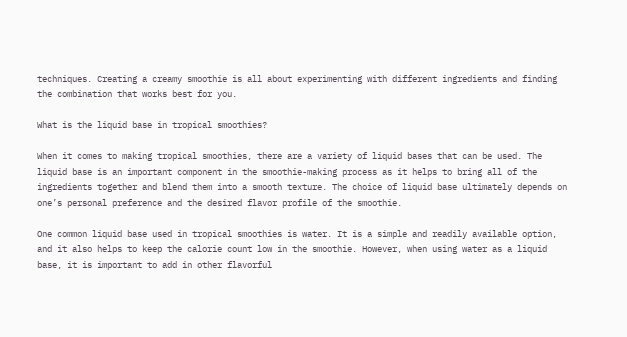techniques. Creating a creamy smoothie is all about experimenting with different ingredients and finding the combination that works best for you.

What is the liquid base in tropical smoothies?

When it comes to making tropical smoothies, there are a variety of liquid bases that can be used. The liquid base is an important component in the smoothie-making process as it helps to bring all of the ingredients together and blend them into a smooth texture. The choice of liquid base ultimately depends on one’s personal preference and the desired flavor profile of the smoothie.

One common liquid base used in tropical smoothies is water. It is a simple and readily available option, and it also helps to keep the calorie count low in the smoothie. However, when using water as a liquid base, it is important to add in other flavorful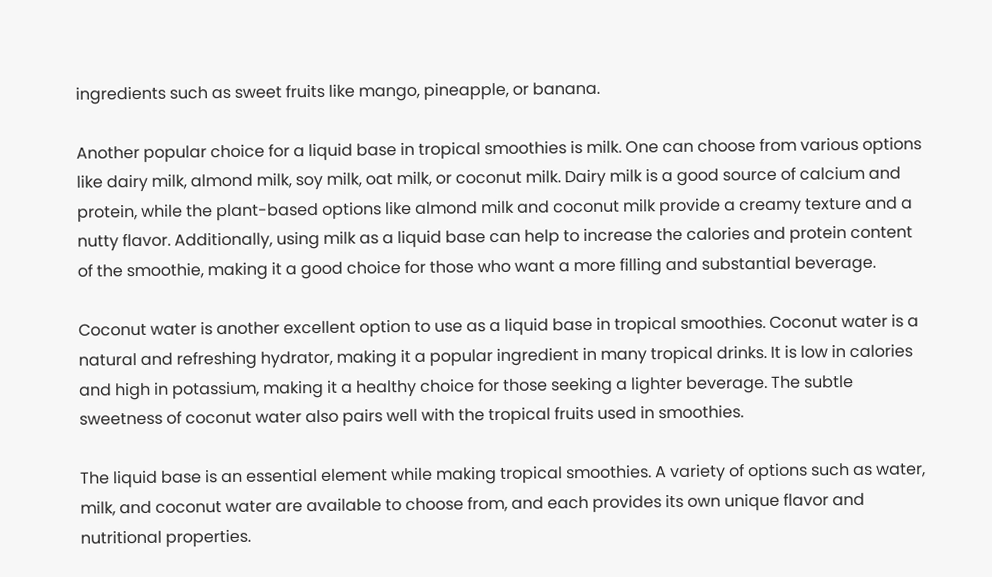ingredients such as sweet fruits like mango, pineapple, or banana.

Another popular choice for a liquid base in tropical smoothies is milk. One can choose from various options like dairy milk, almond milk, soy milk, oat milk, or coconut milk. Dairy milk is a good source of calcium and protein, while the plant-based options like almond milk and coconut milk provide a creamy texture and a nutty flavor. Additionally, using milk as a liquid base can help to increase the calories and protein content of the smoothie, making it a good choice for those who want a more filling and substantial beverage.

Coconut water is another excellent option to use as a liquid base in tropical smoothies. Coconut water is a natural and refreshing hydrator, making it a popular ingredient in many tropical drinks. It is low in calories and high in potassium, making it a healthy choice for those seeking a lighter beverage. The subtle sweetness of coconut water also pairs well with the tropical fruits used in smoothies.

The liquid base is an essential element while making tropical smoothies. A variety of options such as water, milk, and coconut water are available to choose from, and each provides its own unique flavor and nutritional properties.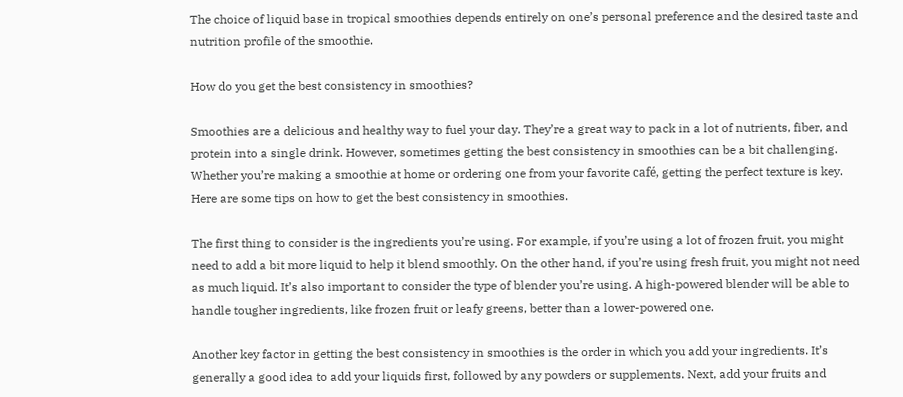The choice of liquid base in tropical smoothies depends entirely on one’s personal preference and the desired taste and nutrition profile of the smoothie.

How do you get the best consistency in smoothies?

Smoothies are a delicious and healthy way to fuel your day. They’re a great way to pack in a lot of nutrients, fiber, and protein into a single drink. However, sometimes getting the best consistency in smoothies can be a bit challenging. Whether you’re making a smoothie at home or ordering one from your favorite café, getting the perfect texture is key. Here are some tips on how to get the best consistency in smoothies.

The first thing to consider is the ingredients you’re using. For example, if you’re using a lot of frozen fruit, you might need to add a bit more liquid to help it blend smoothly. On the other hand, if you’re using fresh fruit, you might not need as much liquid. It’s also important to consider the type of blender you’re using. A high-powered blender will be able to handle tougher ingredients, like frozen fruit or leafy greens, better than a lower-powered one.

Another key factor in getting the best consistency in smoothies is the order in which you add your ingredients. It’s generally a good idea to add your liquids first, followed by any powders or supplements. Next, add your fruits and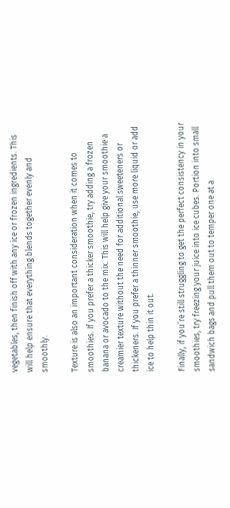vegetables, then finish off with any ice or frozen ingredients. This will help ensure that everything blends together evenly and smoothly.

Texture is also an important consideration when it comes to smoothies. If you prefer a thicker smoothie, try adding a frozen banana or avocado to the mix. This will help give your smoothie a creamier texture without the need for additional sweeteners or thickeners. If you prefer a thinner smoothie, use more liquid or add ice to help thin it out.

Finally, if you’re still struggling to get the perfect consistency in your smoothies, try freezing your juice into ice cubes. Portion into small sandwich bags and pull them out to temper one at a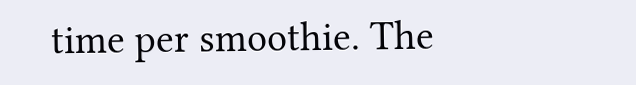time per smoothie. The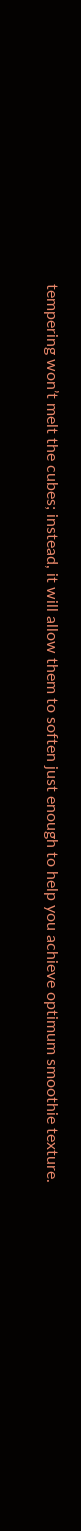tempering won’t melt the cubes; instead, it will allow them to soften just enough to help you achieve optimum smoothie texture.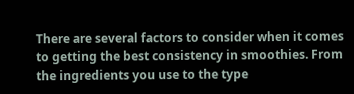There are several factors to consider when it comes to getting the best consistency in smoothies. From the ingredients you use to the type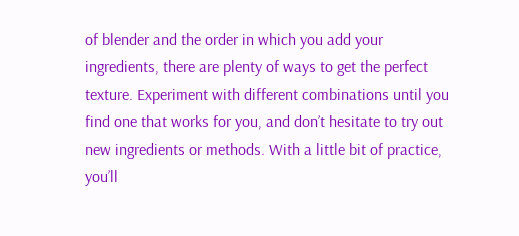of blender and the order in which you add your ingredients, there are plenty of ways to get the perfect texture. Experiment with different combinations until you find one that works for you, and don’t hesitate to try out new ingredients or methods. With a little bit of practice, you’ll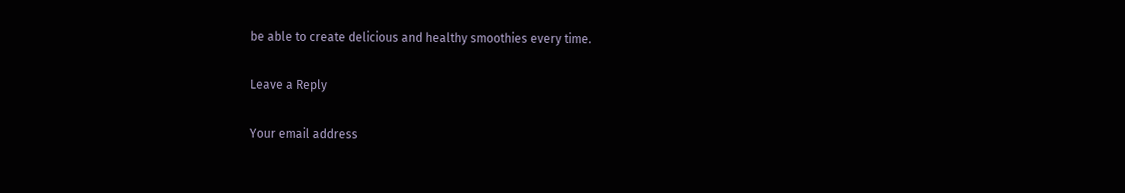be able to create delicious and healthy smoothies every time.

Leave a Reply

Your email address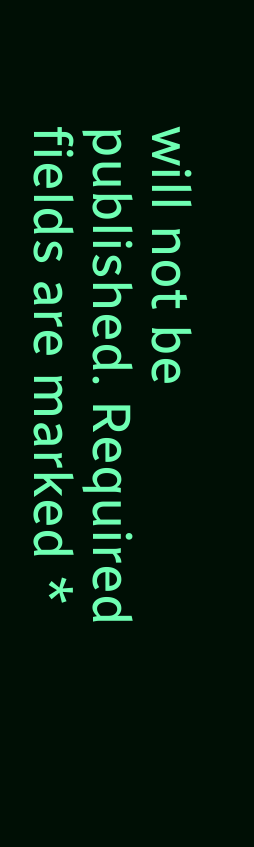will not be published. Required fields are marked *